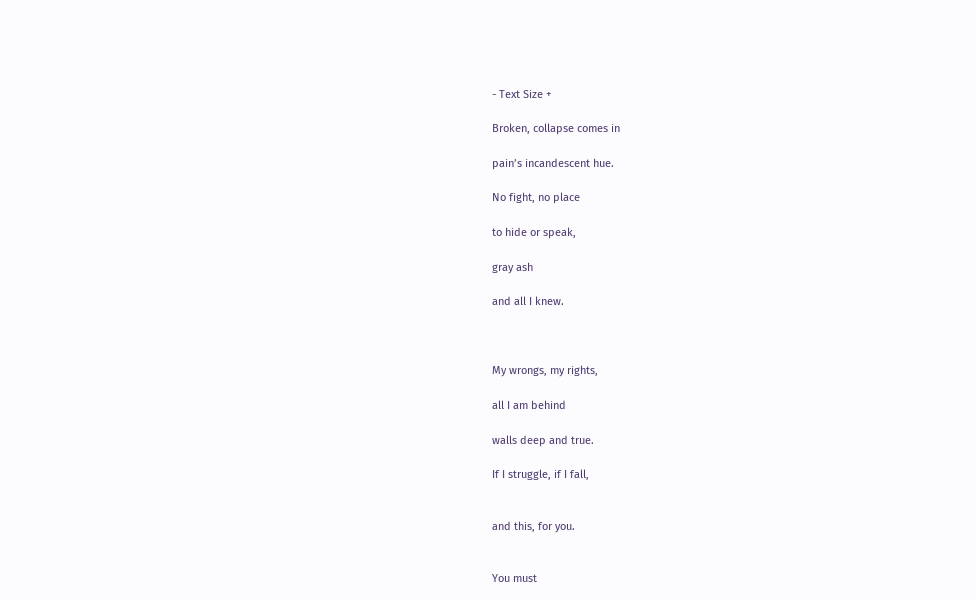- Text Size +

Broken, collapse comes in

pain’s incandescent hue.

No fight, no place

to hide or speak,

gray ash

and all I knew.



My wrongs, my rights,

all I am behind

walls deep and true.

If I struggle, if I fall,


and this, for you.


You must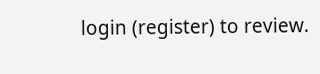login (register) to review.